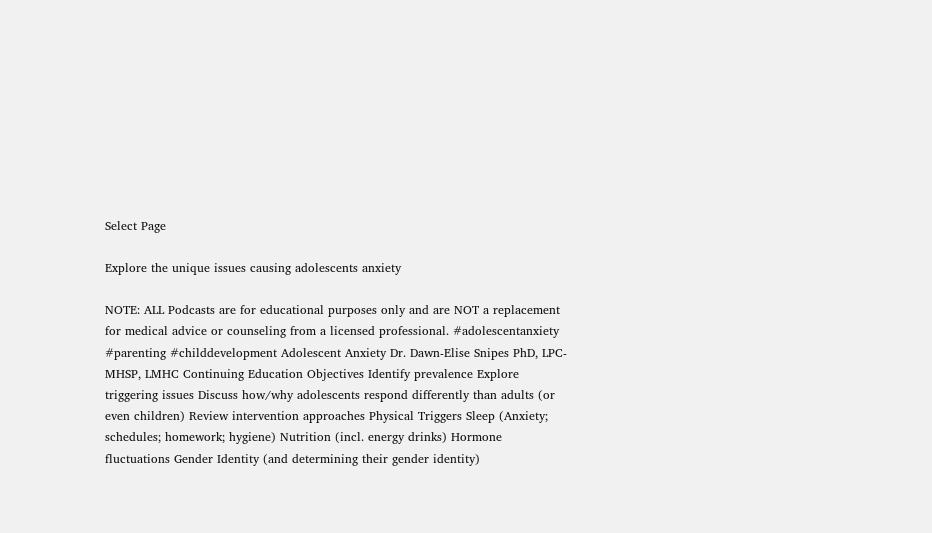Select Page

Explore the unique issues causing adolescents anxiety

NOTE: ALL Podcasts are for educational purposes only and are NOT a replacement for medical advice or counseling from a licensed professional. #adolescentanxiety #parenting #childdevelopment Adolescent Anxiety Dr. Dawn-Elise Snipes PhD, LPC-MHSP, LMHC Continuing Education Objectives Identify prevalence Explore triggering issues Discuss how/why adolescents respond differently than adults (or even children) Review intervention approaches Physical Triggers Sleep (Anxiety; schedules; homework; hygiene) Nutrition (incl. energy drinks) Hormone fluctuations Gender Identity (and determining their gender identity)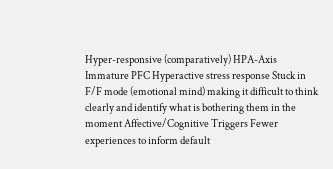Hyper-responsive (comparatively) HPA-Axis Immature PFC Hyperactive stress response Stuck in F/F mode (emotional mind) making it difficult to think clearly and identify what is bothering them in the moment Affective/Cognitive Triggers Fewer experiences to inform default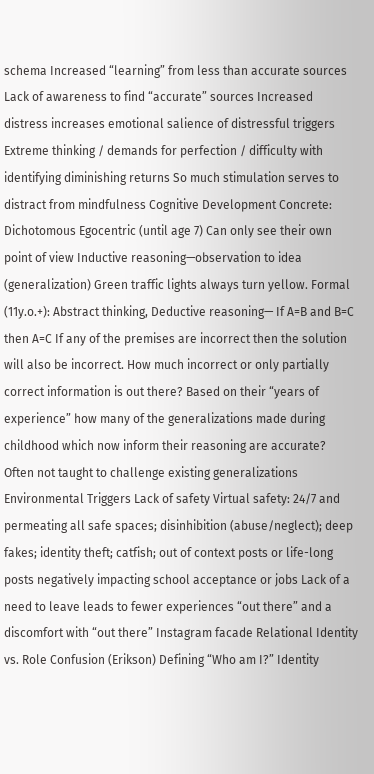schema Increased “learning” from less than accurate sources Lack of awareness to find “accurate” sources Increased distress increases emotional salience of distressful triggers Extreme thinking / demands for perfection / difficulty with identifying diminishing returns So much stimulation serves to distract from mindfulness Cognitive Development Concrete: Dichotomous Egocentric (until age 7) Can only see their own point of view Inductive reasoning—observation to idea (generalization) Green traffic lights always turn yellow. Formal (11y.o.+): Abstract thinking, Deductive reasoning— If A=B and B=C then A=C If any of the premises are incorrect then the solution will also be incorrect. How much incorrect or only partially correct information is out there? Based on their “years of experience” how many of the generalizations made during childhood which now inform their reasoning are accurate? Often not taught to challenge existing generalizations Environmental Triggers Lack of safety Virtual safety: 24/7 and permeating all safe spaces; disinhibition (abuse/neglect); deep fakes; identity theft; catfish; out of context posts or life-long posts negatively impacting school acceptance or jobs Lack of a need to leave leads to fewer experiences “out there” and a discomfort with “out there” Instagram facade Relational Identity vs. Role Confusion (Erikson) Defining “Who am I?” Identity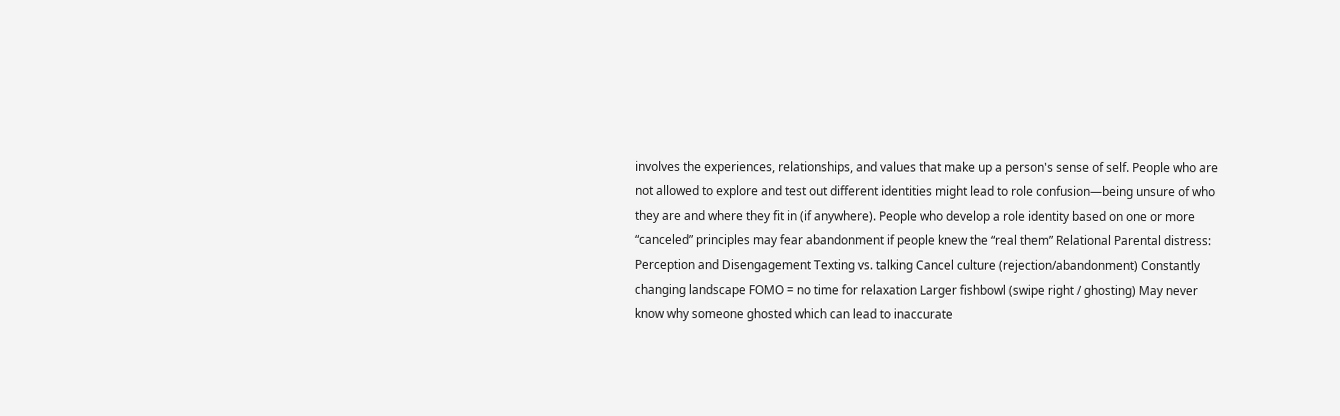involves the experiences, relationships, and values that make up a person's sense of self. People who are not allowed to explore and test out different identities might lead to role confusion—being unsure of who they are and where they fit in (if anywhere). People who develop a role identity based on one or more “canceled” principles may fear abandonment if people knew the “real them” Relational Parental distress: Perception and Disengagement Texting vs. talking Cancel culture (rejection/abandonment) Constantly changing landscape FOMO = no time for relaxation Larger fishbowl (swipe right / ghosting) May never know why someone ghosted which can lead to inaccurate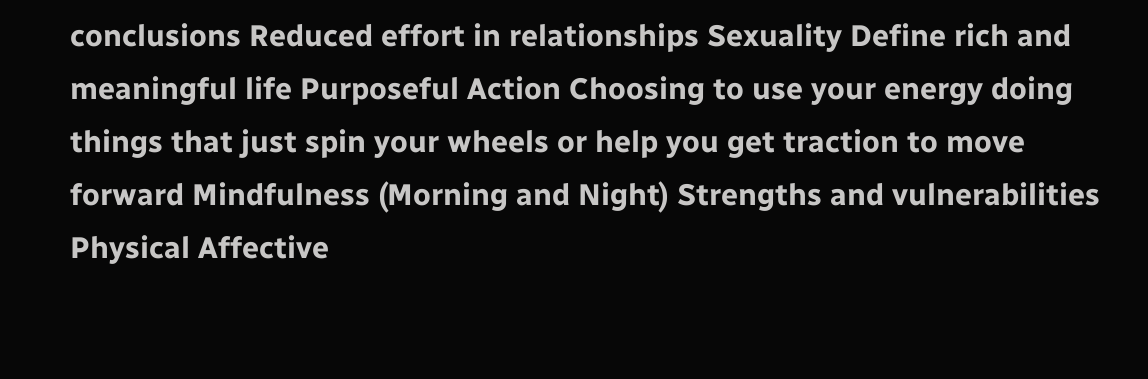conclusions Reduced effort in relationships Sexuality Define rich and meaningful life Purposeful Action Choosing to use your energy doing things that just spin your wheels or help you get traction to move forward Mindfulness (Morning and Night) Strengths and vulnerabilities Physical Affective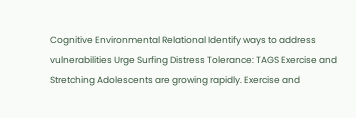Cognitive Environmental Relational Identify ways to address vulnerabilities Urge Surfing Distress Tolerance: TAGS Exercise and Stretching Adolescents are growing rapidly. Exercise and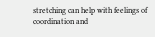stretching can help with feelings of coordination and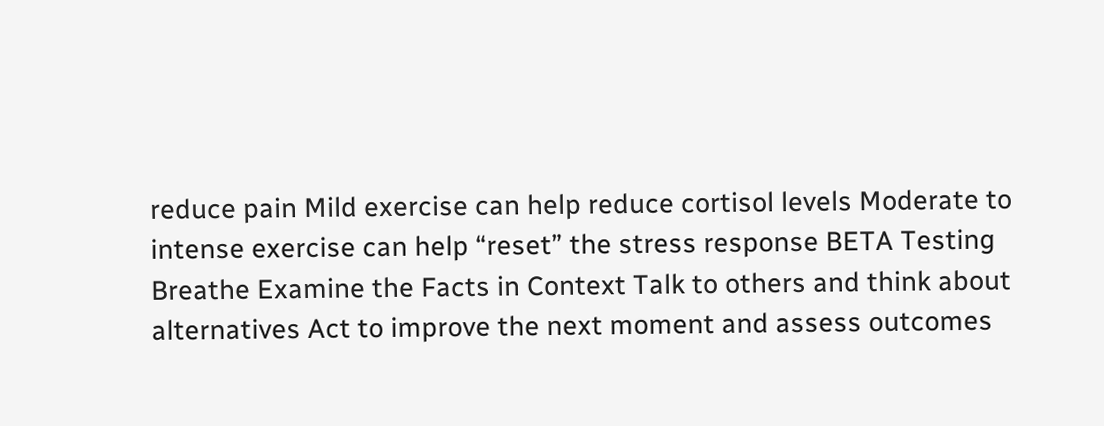reduce pain Mild exercise can help reduce cortisol levels Moderate to intense exercise can help “reset” the stress response BETA Testing Breathe Examine the Facts in Context Talk to others and think about alternatives Act to improve the next moment and assess outcomes